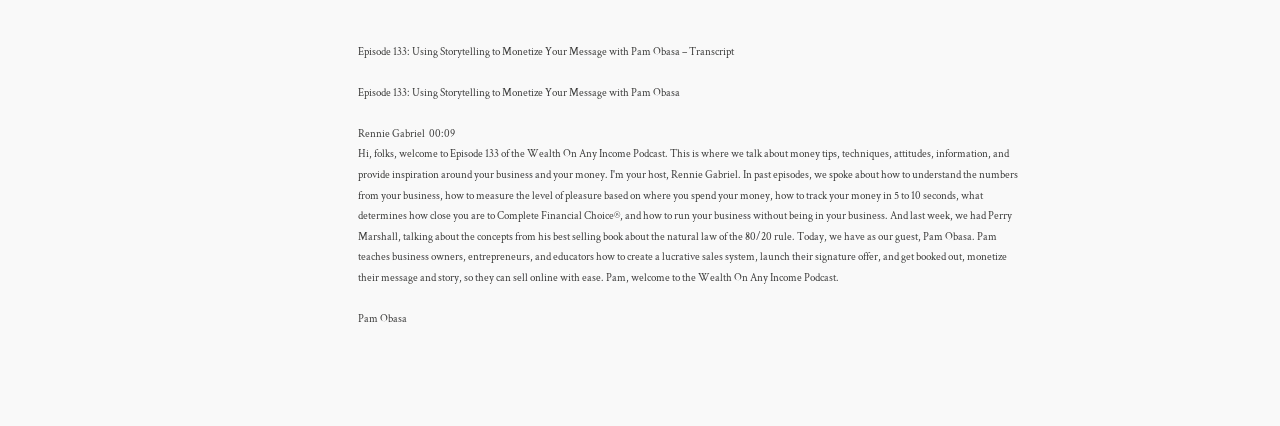Episode 133: Using Storytelling to Monetize Your Message with Pam Obasa – Transcript

Episode 133: Using Storytelling to Monetize Your Message with Pam Obasa

Rennie Gabriel  00:09
Hi, folks, welcome to Episode 133 of the Wealth On Any Income Podcast. This is where we talk about money tips, techniques, attitudes, information, and provide inspiration around your business and your money. I'm your host, Rennie Gabriel. In past episodes, we spoke about how to understand the numbers from your business, how to measure the level of pleasure based on where you spend your money, how to track your money in 5 to 10 seconds, what determines how close you are to Complete Financial Choice®, and how to run your business without being in your business. And last week, we had Perry Marshall, talking about the concepts from his best selling book about the natural law of the 80/20 rule. Today, we have as our guest, Pam Obasa. Pam teaches business owners, entrepreneurs, and educators how to create a lucrative sales system, launch their signature offer, and get booked out, monetize their message and story, so they can sell online with ease. Pam, welcome to the Wealth On Any Income Podcast.

Pam Obasa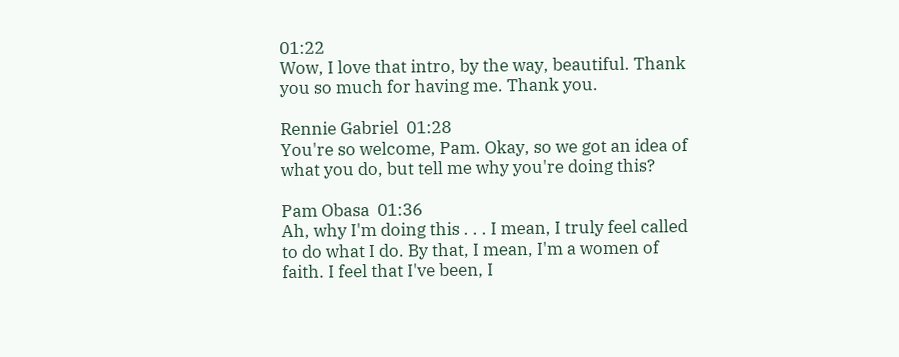01:22
Wow, I love that intro, by the way, beautiful. Thank you so much for having me. Thank you.

Rennie Gabriel  01:28
You're so welcome, Pam. Okay, so we got an idea of what you do, but tell me why you're doing this?

Pam Obasa  01:36
Ah, why I'm doing this . . . I mean, I truly feel called to do what I do. By that, I mean, I'm a women of faith. I feel that I've been, I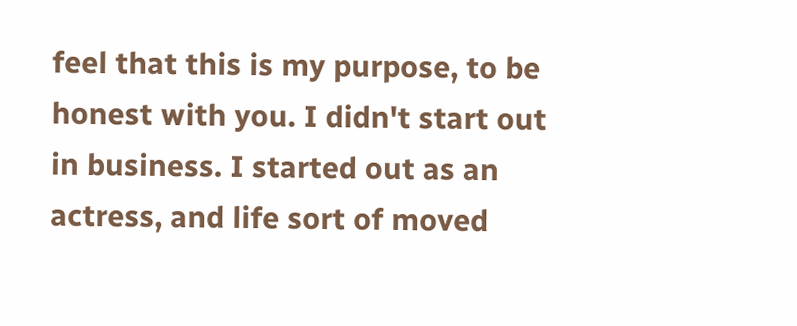feel that this is my purpose, to be honest with you. I didn't start out in business. I started out as an actress, and life sort of moved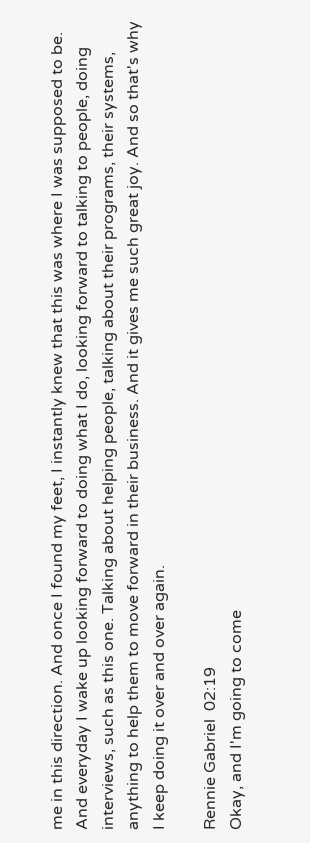me in this direction. And once I found my feet, I instantly knew that this was where I was supposed to be. And everyday I wake up looking forward to doing what I do, looking forward to talking to people, doing interviews, such as this one. Talking about helping people, talking about their programs, their systems, anything to help them to move forward in their business. And it gives me such great joy. And so that's why I keep doing it over and over again.

Rennie Gabriel  02:19
Okay, and I'm going to come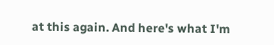at this again. And here's what I'm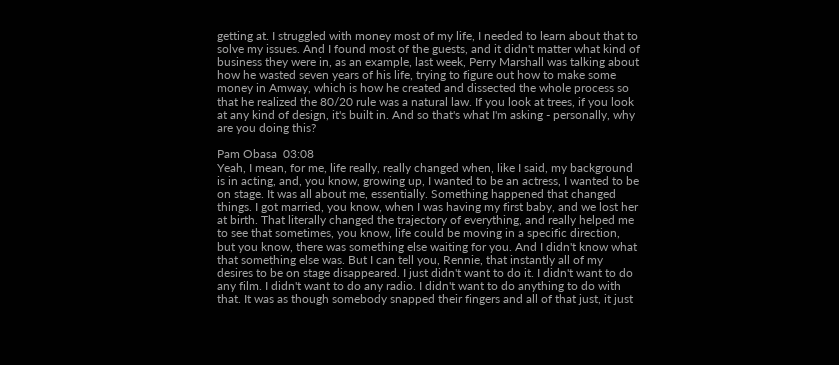getting at. I struggled with money most of my life, I needed to learn about that to solve my issues. And I found most of the guests, and it didn't matter what kind of business they were in, as an example, last week, Perry Marshall was talking about how he wasted seven years of his life, trying to figure out how to make some money in Amway, which is how he created and dissected the whole process so that he realized the 80/20 rule was a natural law. If you look at trees, if you look at any kind of design, it's built in. And so that's what I'm asking - personally, why are you doing this?

Pam Obasa  03:08
Yeah, I mean, for me, life really, really changed when, like I said, my background is in acting, and, you know, growing up, I wanted to be an actress, I wanted to be on stage. It was all about me, essentially. Something happened that changed things. I got married, you know, when I was having my first baby, and we lost her at birth. That literally changed the trajectory of everything, and really helped me to see that sometimes, you know, life could be moving in a specific direction, but you know, there was something else waiting for you. And I didn't know what that something else was. But I can tell you, Rennie, that instantly all of my desires to be on stage disappeared. I just didn't want to do it. I didn't want to do any film. I didn't want to do any radio. I didn't want to do anything to do with that. It was as though somebody snapped their fingers and all of that just, it just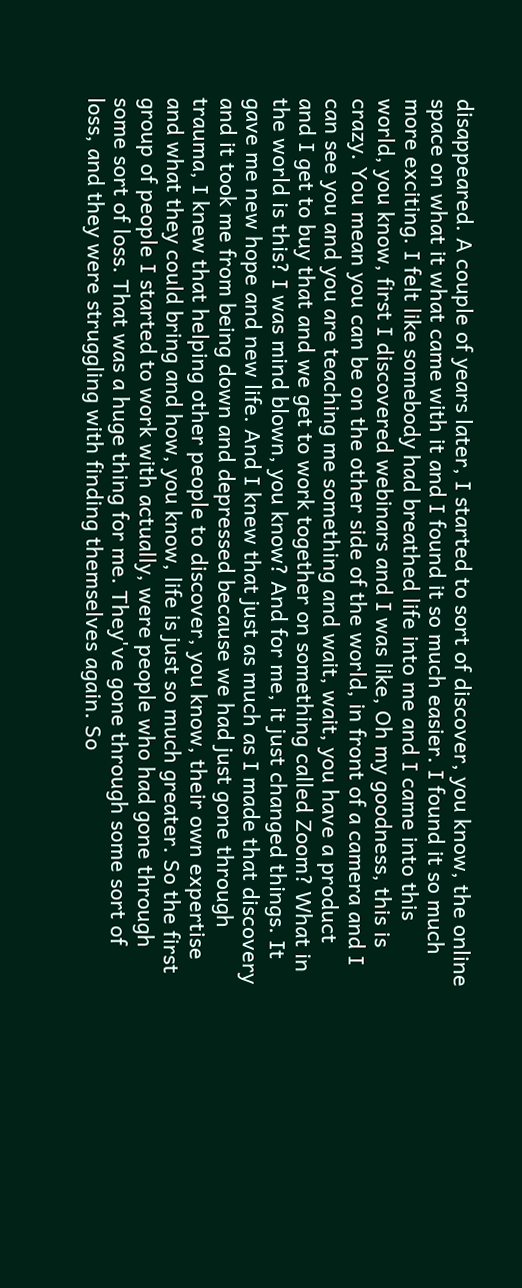disappeared. A couple of years later, I started to sort of discover, you know, the online space on what it what came with it and I found it so much easier. I found it so much more exciting. I felt like somebody had breathed life into me and I came into this world, you know, first I discovered webinars and I was like, Oh my goodness, this is crazy. You mean you can be on the other side of the world, in front of a camera and I can see you and you are teaching me something and wait, wait, you have a product and I get to buy that and we get to work together on something called Zoom? What in the world is this? I was mind blown, you know? And for me, it just changed things. It gave me new hope and new life. And I knew that just as much as I made that discovery and it took me from being down and depressed because we had just gone through trauma, I knew that helping other people to discover, you know, their own expertise and what they could bring and how, you know, life is just so much greater. So the first group of people I started to work with actually, were people who had gone through some sort of loss. That was a huge thing for me. They've gone through some sort of loss, and they were struggling with finding themselves again. So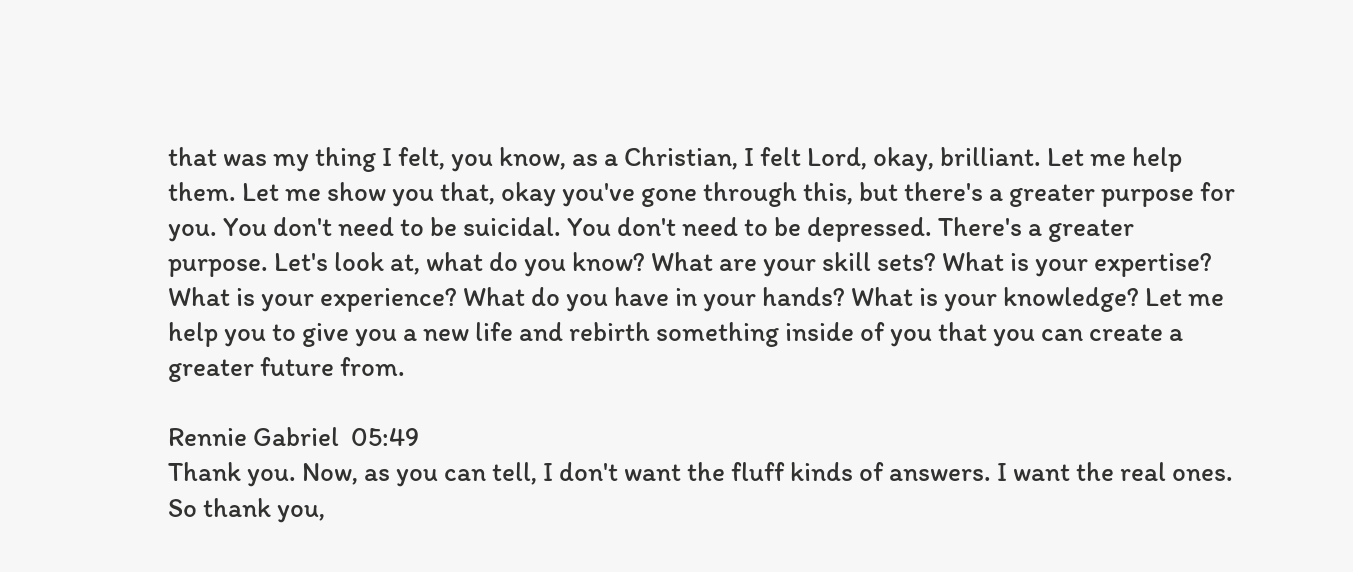that was my thing I felt, you know, as a Christian, I felt Lord, okay, brilliant. Let me help them. Let me show you that, okay you've gone through this, but there's a greater purpose for you. You don't need to be suicidal. You don't need to be depressed. There's a greater purpose. Let's look at, what do you know? What are your skill sets? What is your expertise? What is your experience? What do you have in your hands? What is your knowledge? Let me help you to give you a new life and rebirth something inside of you that you can create a greater future from.

Rennie Gabriel  05:49
Thank you. Now, as you can tell, I don't want the fluff kinds of answers. I want the real ones. So thank you,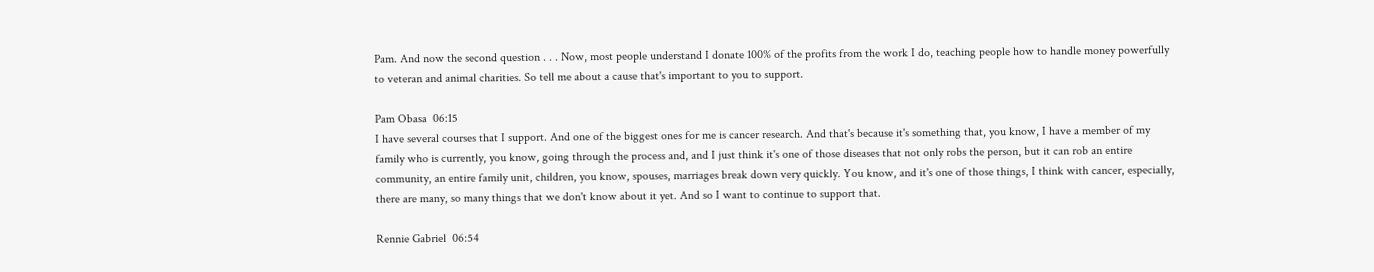Pam. And now the second question . . . Now, most people understand I donate 100% of the profits from the work I do, teaching people how to handle money powerfully to veteran and animal charities. So tell me about a cause that's important to you to support.

Pam Obasa  06:15
I have several courses that I support. And one of the biggest ones for me is cancer research. And that's because it's something that, you know, I have a member of my family who is currently, you know, going through the process and, and I just think it's one of those diseases that not only robs the person, but it can rob an entire community, an entire family unit, children, you know, spouses, marriages break down very quickly. You know, and it's one of those things, I think with cancer, especially, there are many, so many things that we don't know about it yet. And so I want to continue to support that.

Rennie Gabriel  06:54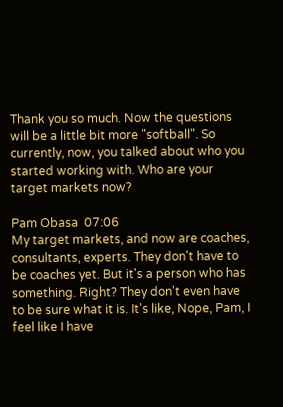Thank you so much. Now the questions will be a little bit more "softball". So currently, now, you talked about who you started working with. Who are your target markets now?

Pam Obasa  07:06
My target markets, and now are coaches, consultants, experts. They don't have to be coaches yet. But it's a person who has something. Right? They don't even have to be sure what it is. It's like, Nope, Pam, I feel like I have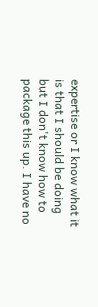expertise or I know what it is that I should be doing but I don't know how to package this up. I have no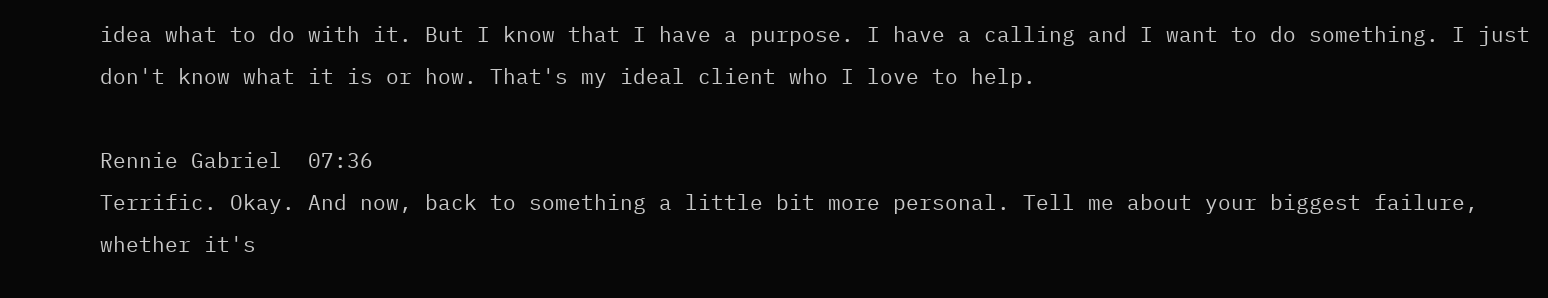idea what to do with it. But I know that I have a purpose. I have a calling and I want to do something. I just don't know what it is or how. That's my ideal client who I love to help.

Rennie Gabriel  07:36
Terrific. Okay. And now, back to something a little bit more personal. Tell me about your biggest failure, whether it's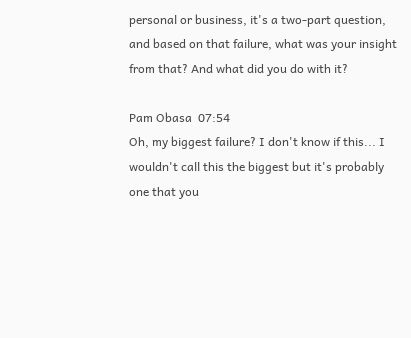personal or business, it's a two-part question, and based on that failure, what was your insight from that? And what did you do with it?

Pam Obasa  07:54
Oh, my biggest failure? I don't know if this... I wouldn't call this the biggest but it's probably one that you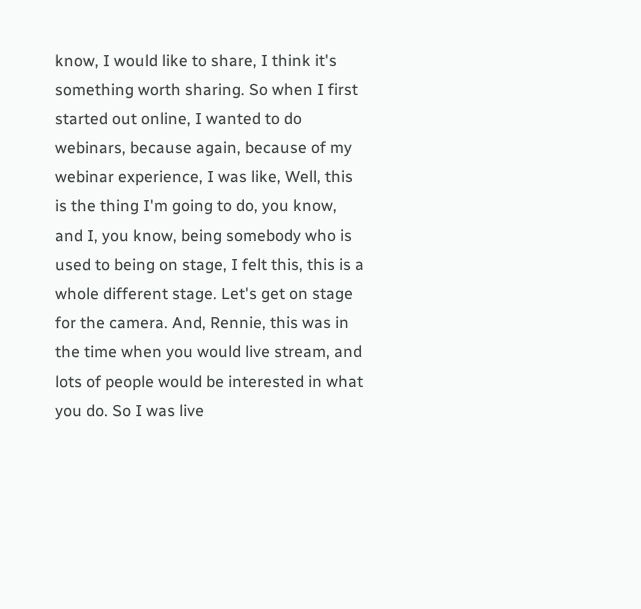know, I would like to share, I think it's something worth sharing. So when I first started out online, I wanted to do webinars, because again, because of my webinar experience, I was like, Well, this is the thing I'm going to do, you know, and I, you know, being somebody who is used to being on stage, I felt this, this is a whole different stage. Let's get on stage for the camera. And, Rennie, this was in the time when you would live stream, and lots of people would be interested in what you do. So I was live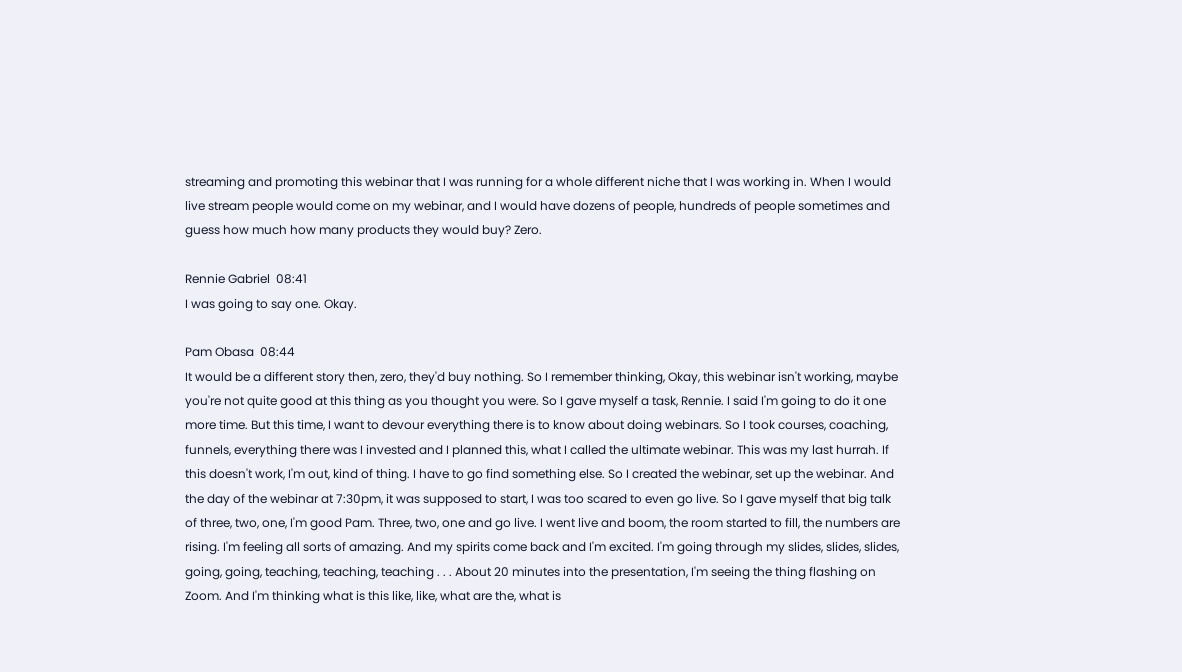streaming and promoting this webinar that I was running for a whole different niche that I was working in. When I would live stream people would come on my webinar, and I would have dozens of people, hundreds of people sometimes and guess how much how many products they would buy? Zero.

Rennie Gabriel  08:41
I was going to say one. Okay.

Pam Obasa  08:44
It would be a different story then, zero, they'd buy nothing. So I remember thinking, Okay, this webinar isn't working, maybe you're not quite good at this thing as you thought you were. So I gave myself a task, Rennie. I said I'm going to do it one more time. But this time, I want to devour everything there is to know about doing webinars. So I took courses, coaching, funnels, everything there was I invested and I planned this, what I called the ultimate webinar. This was my last hurrah. If this doesn't work, I'm out, kind of thing. I have to go find something else. So I created the webinar, set up the webinar. And the day of the webinar at 7:30pm, it was supposed to start, I was too scared to even go live. So I gave myself that big talk of three, two, one, I'm good Pam. Three, two, one and go live. I went live and boom, the room started to fill, the numbers are rising. I'm feeling all sorts of amazing. And my spirits come back and I'm excited. I'm going through my slides, slides, slides, going, going, teaching, teaching, teaching . . . About 20 minutes into the presentation, I'm seeing the thing flashing on Zoom. And I'm thinking what is this like, like, what are the, what is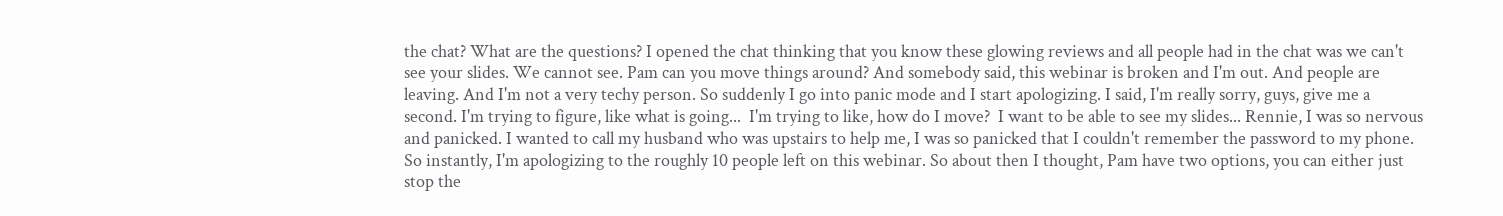the chat? What are the questions? I opened the chat thinking that you know these glowing reviews and all people had in the chat was we can't see your slides. We cannot see. Pam can you move things around? And somebody said, this webinar is broken and I'm out. And people are leaving. And I'm not a very techy person. So suddenly I go into panic mode and I start apologizing. I said, I'm really sorry, guys, give me a second. I'm trying to figure, like what is going...  I'm trying to like, how do I move?  I want to be able to see my slides... Rennie, I was so nervous and panicked. I wanted to call my husband who was upstairs to help me, I was so panicked that I couldn't remember the password to my phone. So instantly, I'm apologizing to the roughly 10 people left on this webinar. So about then I thought, Pam have two options, you can either just stop the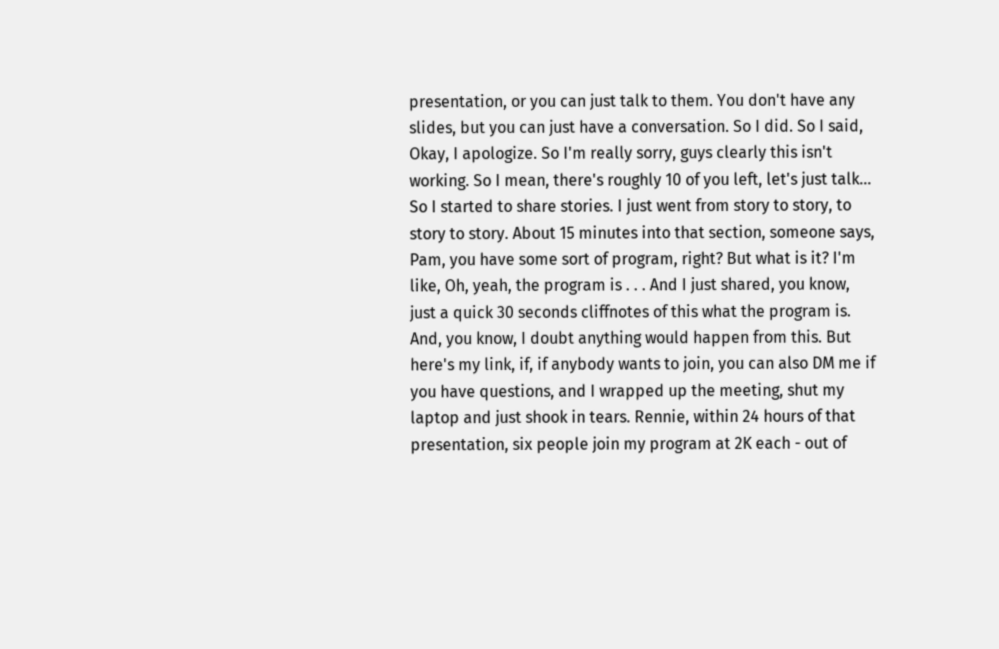presentation, or you can just talk to them. You don't have any slides, but you can just have a conversation. So I did. So I said, Okay, I apologize. So I'm really sorry, guys clearly this isn't working. So I mean, there's roughly 10 of you left, let's just talk... So I started to share stories. I just went from story to story, to story to story. About 15 minutes into that section, someone says, Pam, you have some sort of program, right? But what is it? I'm like, Oh, yeah, the program is . . . And I just shared, you know, just a quick 30 seconds cliffnotes of this what the program is. And, you know, I doubt anything would happen from this. But here's my link, if, if anybody wants to join, you can also DM me if you have questions, and I wrapped up the meeting, shut my laptop and just shook in tears. Rennie, within 24 hours of that presentation, six people join my program at 2K each - out of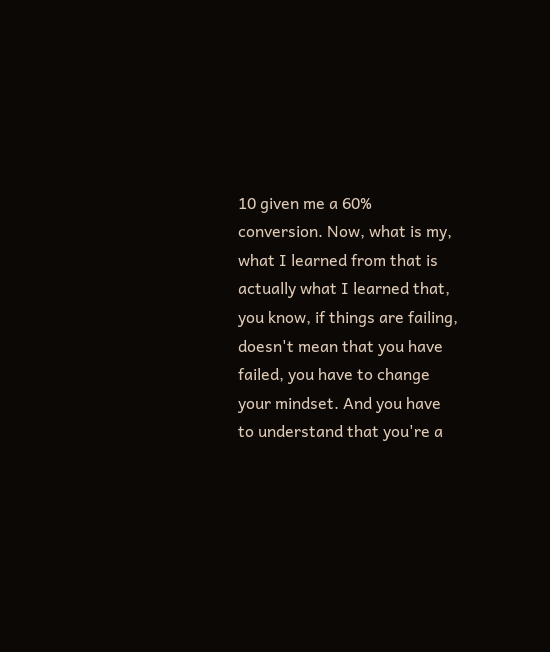10 given me a 60% conversion. Now, what is my, what I learned from that is actually what I learned that, you know, if things are failing, doesn't mean that you have failed, you have to change your mindset. And you have to understand that you're a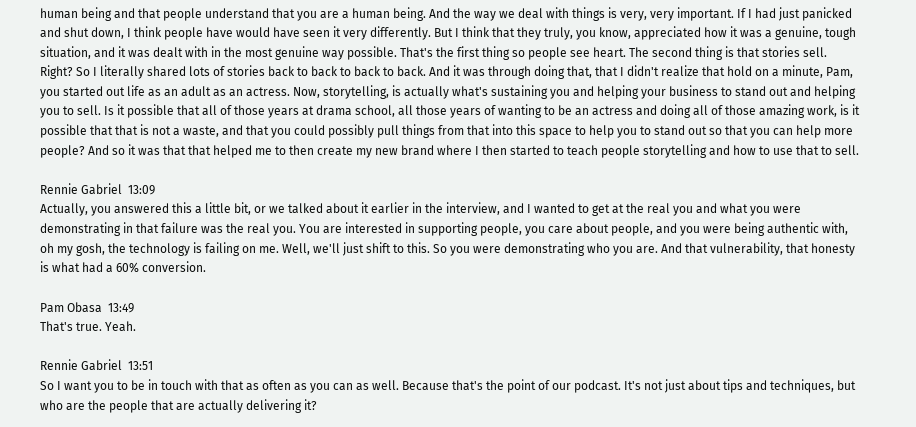human being and that people understand that you are a human being. And the way we deal with things is very, very important. If I had just panicked and shut down, I think people have would have seen it very differently. But I think that they truly, you know, appreciated how it was a genuine, tough situation, and it was dealt with in the most genuine way possible. That's the first thing so people see heart. The second thing is that stories sell. Right? So I literally shared lots of stories back to back to back to back. And it was through doing that, that I didn't realize that hold on a minute, Pam, you started out life as an adult as an actress. Now, storytelling, is actually what's sustaining you and helping your business to stand out and helping you to sell. Is it possible that all of those years at drama school, all those years of wanting to be an actress and doing all of those amazing work, is it possible that that is not a waste, and that you could possibly pull things from that into this space to help you to stand out so that you can help more people? And so it was that that helped me to then create my new brand where I then started to teach people storytelling and how to use that to sell.

Rennie Gabriel  13:09
Actually, you answered this a little bit, or we talked about it earlier in the interview, and I wanted to get at the real you and what you were demonstrating in that failure was the real you. You are interested in supporting people, you care about people, and you were being authentic with, oh my gosh, the technology is failing on me. Well, we'll just shift to this. So you were demonstrating who you are. And that vulnerability, that honesty is what had a 60% conversion.

Pam Obasa  13:49
That's true. Yeah.

Rennie Gabriel  13:51
So I want you to be in touch with that as often as you can as well. Because that's the point of our podcast. It's not just about tips and techniques, but who are the people that are actually delivering it?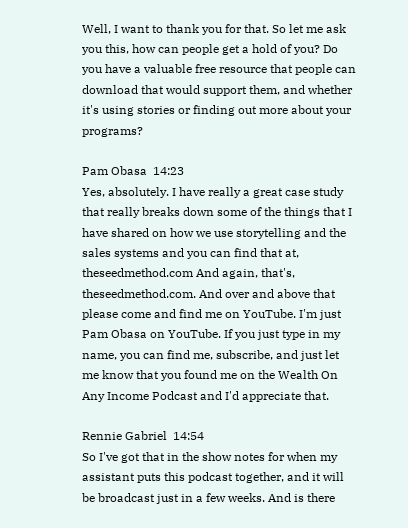Well, I want to thank you for that. So let me ask you this, how can people get a hold of you? Do you have a valuable free resource that people can download that would support them, and whether it's using stories or finding out more about your programs?

Pam Obasa  14:23
Yes, absolutely. I have really a great case study that really breaks down some of the things that I have shared on how we use storytelling and the sales systems and you can find that at, theseedmethod.com And again, that's, theseedmethod.com. And over and above that please come and find me on YouTube. I'm just Pam Obasa on YouTube. If you just type in my name, you can find me, subscribe, and just let me know that you found me on the Wealth On Any Income Podcast and I'd appreciate that.

Rennie Gabriel  14:54
So I've got that in the show notes for when my assistant puts this podcast together, and it will be broadcast just in a few weeks. And is there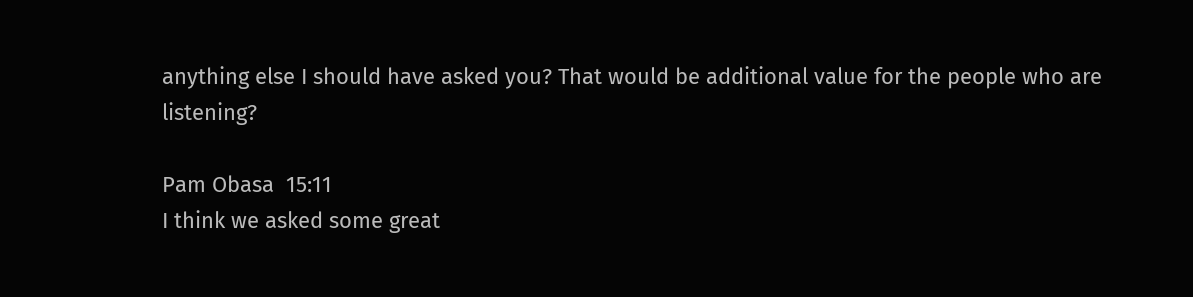anything else I should have asked you? That would be additional value for the people who are listening?

Pam Obasa  15:11
I think we asked some great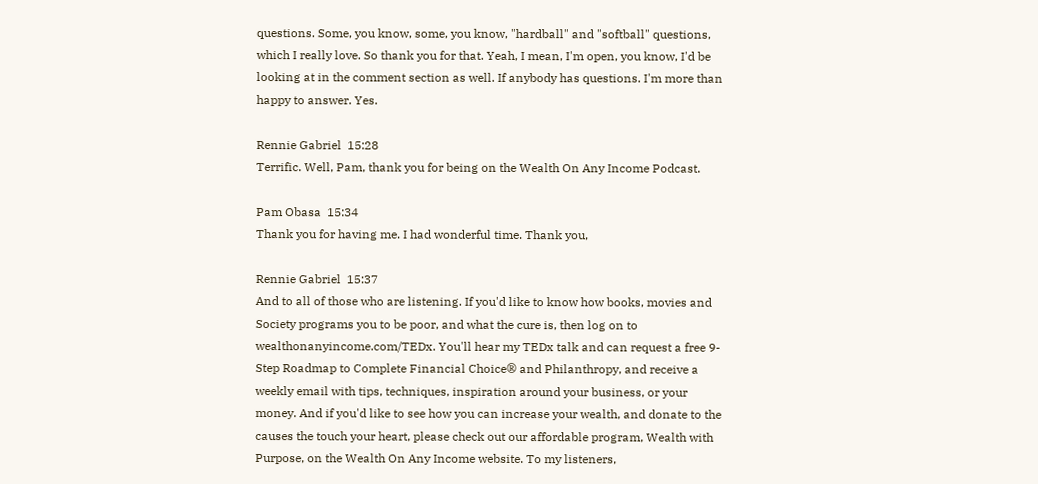questions. Some, you know, some, you know, "hardball" and "softball" questions, which I really love. So thank you for that. Yeah, I mean, I'm open, you know, I'd be looking at in the comment section as well. If anybody has questions. I'm more than happy to answer. Yes.

Rennie Gabriel  15:28
Terrific. Well, Pam, thank you for being on the Wealth On Any Income Podcast.

Pam Obasa  15:34
Thank you for having me. I had wonderful time. Thank you,

Rennie Gabriel  15:37
And to all of those who are listening. If you'd like to know how books, movies and Society programs you to be poor, and what the cure is, then log on to wealthonanyincome.com/TEDx. You'll hear my TEDx talk and can request a free 9-Step Roadmap to Complete Financial Choice® and Philanthropy, and receive a weekly email with tips, techniques, inspiration around your business, or your money. And if you'd like to see how you can increase your wealth, and donate to the causes the touch your heart, please check out our affordable program, Wealth with Purpose, on the Wealth On Any Income website. To my listeners,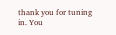thank you for tuning in. You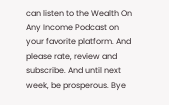can listen to the Wealth On Any Income Podcast on your favorite platform. And please rate, review and subscribe. And until next week, be prosperous. Bye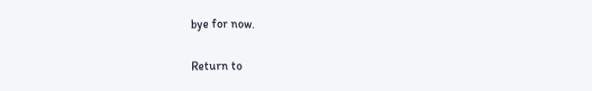bye for now.

Return to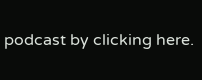podcast by clicking here.